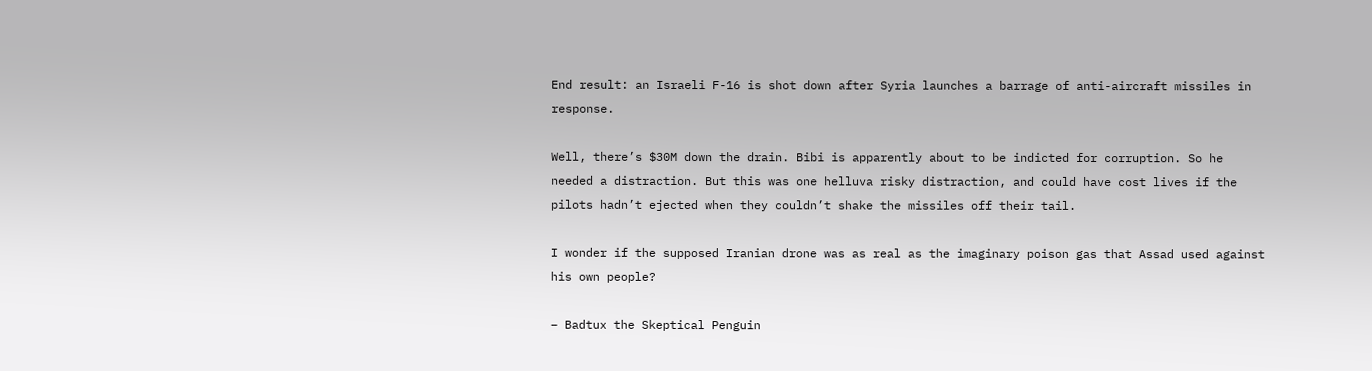End result: an Israeli F-16 is shot down after Syria launches a barrage of anti-aircraft missiles in response.

Well, there’s $30M down the drain. Bibi is apparently about to be indicted for corruption. So he needed a distraction. But this was one helluva risky distraction, and could have cost lives if the pilots hadn’t ejected when they couldn’t shake the missiles off their tail.

I wonder if the supposed Iranian drone was as real as the imaginary poison gas that Assad used against his own people?

– Badtux the Skeptical Penguin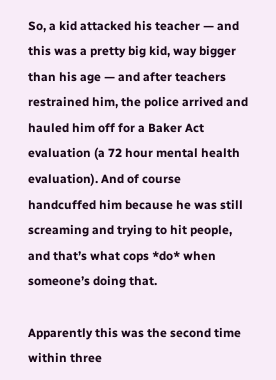So, a kid attacked his teacher — and this was a pretty big kid, way bigger than his age — and after teachers restrained him, the police arrived and hauled him off for a Baker Act evaluation (a 72 hour mental health evaluation). And of course handcuffed him because he was still screaming and trying to hit people, and that’s what cops *do* when someone’s doing that.

Apparently this was the second time within three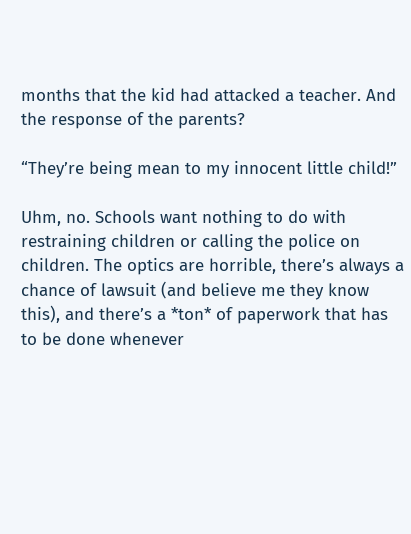months that the kid had attacked a teacher. And the response of the parents?

“They’re being mean to my innocent little child!”

Uhm, no. Schools want nothing to do with restraining children or calling the police on children. The optics are horrible, there’s always a chance of lawsuit (and believe me they know this), and there’s a *ton* of paperwork that has to be done whenever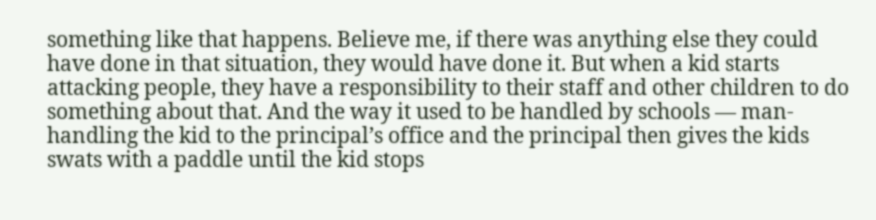something like that happens. Believe me, if there was anything else they could have done in that situation, they would have done it. But when a kid starts attacking people, they have a responsibility to their staff and other children to do something about that. And the way it used to be handled by schools — man-handling the kid to the principal’s office and the principal then gives the kids swats with a paddle until the kid stops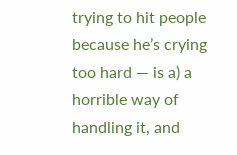trying to hit people because he’s crying too hard — is a) a horrible way of handling it, and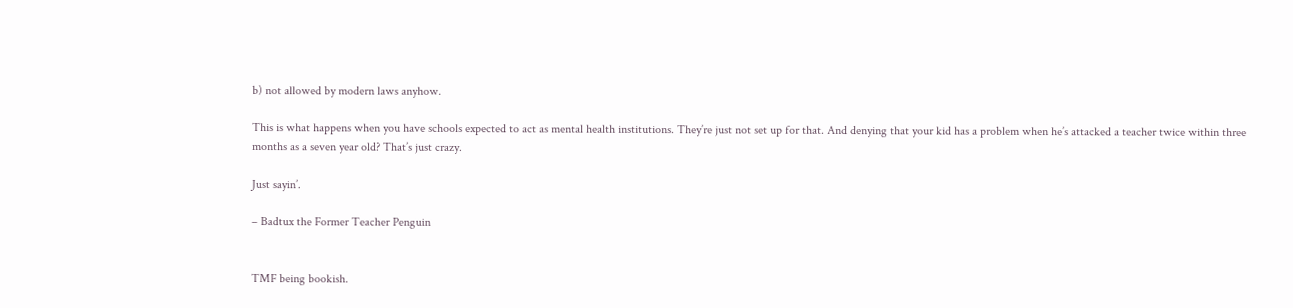b) not allowed by modern laws anyhow.

This is what happens when you have schools expected to act as mental health institutions. They’re just not set up for that. And denying that your kid has a problem when he’s attacked a teacher twice within three months as a seven year old? That’s just crazy.

Just sayin’.

– Badtux the Former Teacher Penguin


TMF being bookish.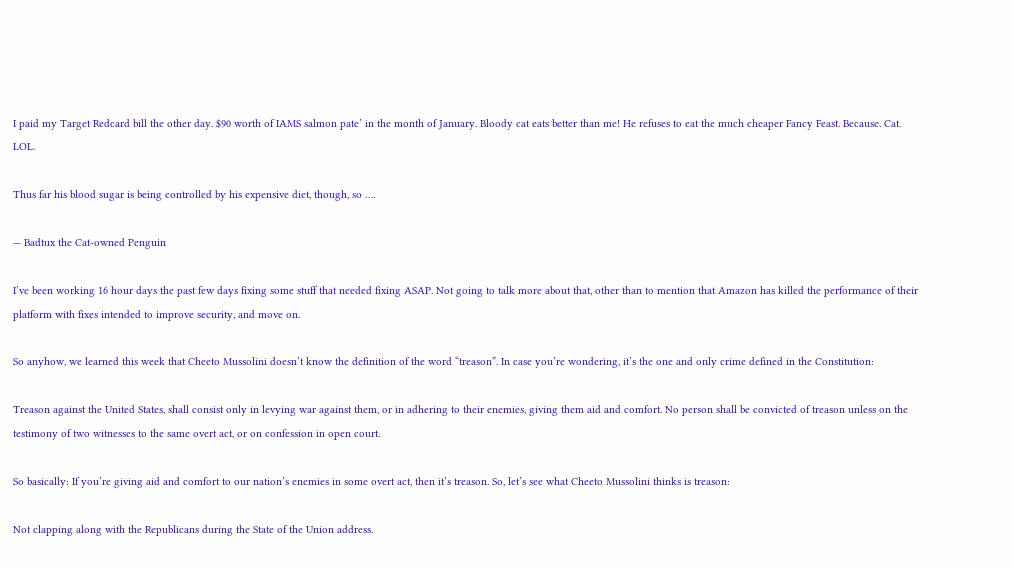I paid my Target Redcard bill the other day. $90 worth of IAMS salmon pate’ in the month of January. Bloody cat eats better than me! He refuses to eat the much cheaper Fancy Feast. Because. Cat. LOL.

Thus far his blood sugar is being controlled by his expensive diet, though, so ….

— Badtux the Cat-owned Penguin

I’ve been working 16 hour days the past few days fixing some stuff that needed fixing ASAP. Not going to talk more about that, other than to mention that Amazon has killed the performance of their platform with fixes intended to improve security, and move on.

So anyhow, we learned this week that Cheeto Mussolini doesn’t know the definition of the word “treason”. In case you’re wondering, it’s the one and only crime defined in the Constitution:

Treason against the United States, shall consist only in levying war against them, or in adhering to their enemies, giving them aid and comfort. No person shall be convicted of treason unless on the testimony of two witnesses to the same overt act, or on confession in open court.

So basically: If you’re giving aid and comfort to our nation’s enemies in some overt act, then it’s treason. So, let’s see what Cheeto Mussolini thinks is treason:

Not clapping along with the Republicans during the State of the Union address.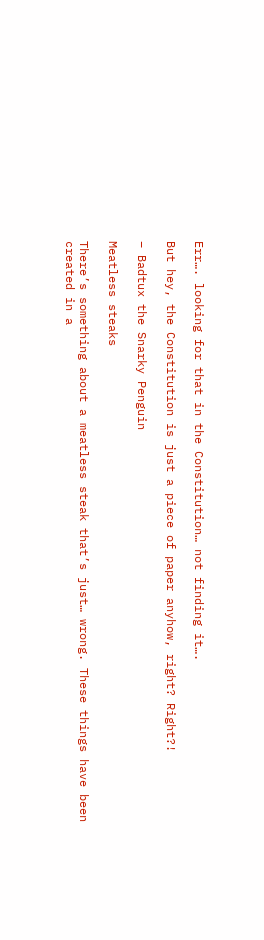Err…. looking for that in the Constitution… not finding it….

But hey, the Constitution is just a piece of paper anyhow, right? Right?!

– Badtux the Snarky Penguin

Meatless steaks

There’s something about a meatless steak that’s just… wrong. These things have been created in a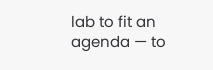lab to fit an agenda — to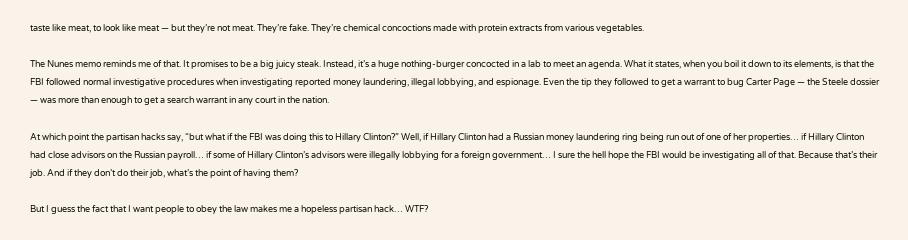taste like meat, to look like meat — but they’re not meat. They’re fake. They’re chemical concoctions made with protein extracts from various vegetables.

The Nunes memo reminds me of that. It promises to be a big juicy steak. Instead, it’s a huge nothing-burger concocted in a lab to meet an agenda. What it states, when you boil it down to its elements, is that the FBI followed normal investigative procedures when investigating reported money laundering, illegal lobbying, and espionage. Even the tip they followed to get a warrant to bug Carter Page — the Steele dossier — was more than enough to get a search warrant in any court in the nation.

At which point the partisan hacks say, “but what if the FBI was doing this to Hillary Clinton?” Well, if Hillary Clinton had a Russian money laundering ring being run out of one of her properties… if Hillary Clinton had close advisors on the Russian payroll… if some of Hillary Clinton’s advisors were illegally lobbying for a foreign government… I sure the hell hope the FBI would be investigating all of that. Because that’s their job. And if they don’t do their job, what’s the point of having them?

But I guess the fact that I want people to obey the law makes me a hopeless partisan hack… WTF?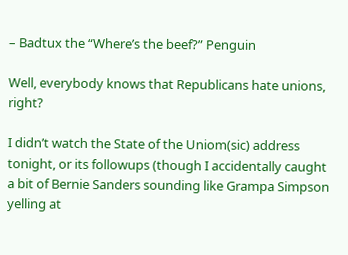– Badtux the “Where’s the beef?” Penguin

Well, everybody knows that Republicans hate unions, right?

I didn’t watch the State of the Uniom(sic) address tonight, or its followups (though I accidentally caught a bit of Bernie Sanders sounding like Grampa Simpson yelling at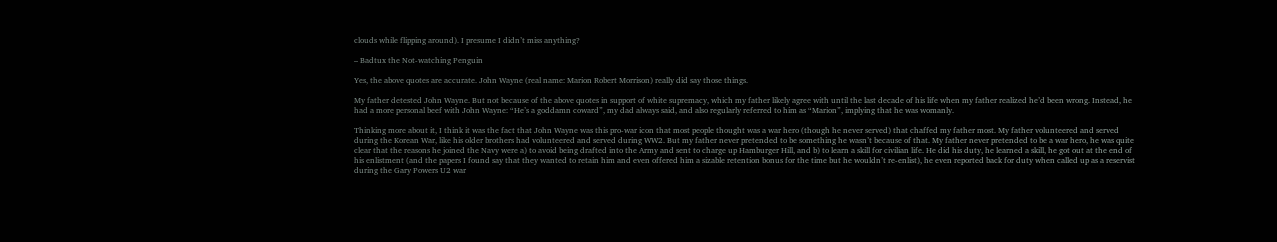clouds while flipping around). I presume I didn’t miss anything?

– Badtux the Not-watching Penguin

Yes, the above quotes are accurate. John Wayne (real name: Marion Robert Morrison) really did say those things.

My father detested John Wayne. But not because of the above quotes in support of white supremacy, which my father likely agree with until the last decade of his life when my father realized he’d been wrong. Instead, he had a more personal beef with John Wayne: “He’s a goddamn coward”, my dad always said, and also regularly referred to him as “Marion”, implying that he was womanly.

Thinking more about it, I think it was the fact that John Wayne was this pro-war icon that most people thought was a war hero (though he never served) that chaffed my father most. My father volunteered and served during the Korean War, like his older brothers had volunteered and served during WW2. But my father never pretended to be something he wasn’t because of that. My father never pretended to be a war hero, he was quite clear that the reasons he joined the Navy were a) to avoid being drafted into the Army and sent to charge up Hamburger Hill, and b) to learn a skill for civilian life. He did his duty, he learned a skill, he got out at the end of his enlistment (and the papers I found say that they wanted to retain him and even offered him a sizable retention bonus for the time but he wouldn’t re-enlist), he even reported back for duty when called up as a reservist during the Gary Powers U2 war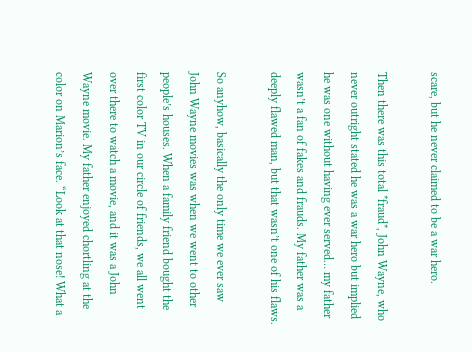scare, but he never claimed to be a war hero.

Then there was this total *fraud*, John Wayne, who never outright stated he was a war hero but implied he was one without having ever served… my father wasn’t a fan of fakes and frauds. My father was a deeply flawed man, but that wasn’t one of his flaws.

So anyhow, basically the only time we ever saw John Wayne movies was when we went to other people’s houses. When a family friend bought the first color TV in our circle of friends, we all went over there to watch a movie, and it was a John Wayne movie. My father enjoyed chortling at the color on Marion’s face. “Look at that nose! What a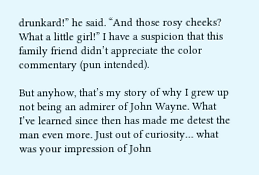drunkard!” he said. “And those rosy cheeks? What a little girl!” I have a suspicion that this family friend didn’t appreciate the color commentary (pun intended).

But anyhow, that’s my story of why I grew up not being an admirer of John Wayne. What I’ve learned since then has made me detest the man even more. Just out of curiosity… what was your impression of John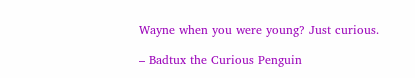Wayne when you were young? Just curious.

– Badtux the Curious Penguin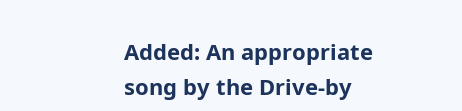Added: An appropriate song by the Drive-by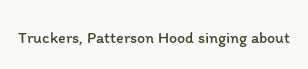Truckers, Patterson Hood singing about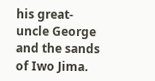his great-uncle George and the sands of Iwo Jima.